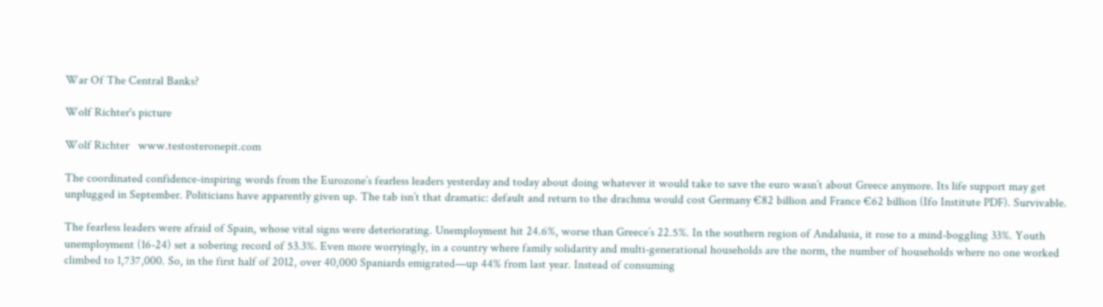War Of The Central Banks?

Wolf Richter's picture

Wolf Richter   www.testosteronepit.com

The coordinated confidence-inspiring words from the Eurozone’s fearless leaders yesterday and today about doing whatever it would take to save the euro wasn’t about Greece anymore. Its life support may get unplugged in September. Politicians have apparently given up. The tab isn’t that dramatic: default and return to the drachma would cost Germany €82 billion and France €62 billion (Ifo Institute PDF). Survivable.

The fearless leaders were afraid of Spain, whose vital signs were deteriorating. Unemployment hit 24.6%, worse than Greece’s 22.5%. In the southern region of Andalusia, it rose to a mind-boggling 33%. Youth unemployment (16-24) set a sobering record of 53.3%. Even more worryingly, in a country where family solidarity and multi-generational households are the norm, the number of households where no one worked climbed to 1,737,000. So, in the first half of 2012, over 40,000 Spaniards emigrated—up 44% from last year. Instead of consuming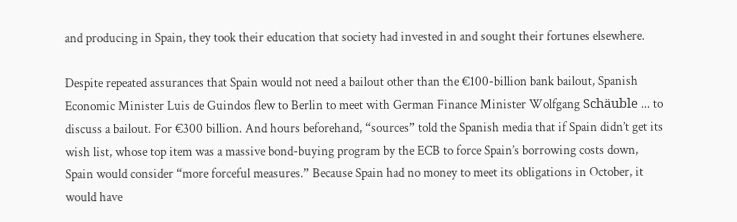and producing in Spain, they took their education that society had invested in and sought their fortunes elsewhere.

Despite repeated assurances that Spain would not need a bailout other than the €100-billion bank bailout, Spanish Economic Minister Luis de Guindos flew to Berlin to meet with German Finance Minister Wolfgang Schäuble ... to discuss a bailout. For €300 billion. And hours beforehand, “sources” told the Spanish media that if Spain didn’t get its wish list, whose top item was a massive bond-buying program by the ECB to force Spain’s borrowing costs down, Spain would consider “more forceful measures.” Because Spain had no money to meet its obligations in October, it would have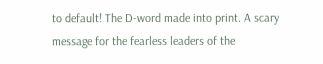to default! The D-word made into print. A scary message for the fearless leaders of the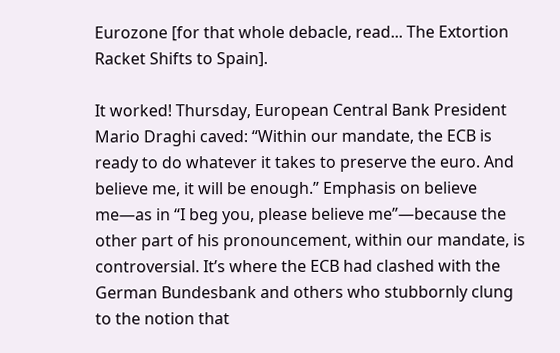Eurozone [for that whole debacle, read... The Extortion Racket Shifts to Spain].

It worked! Thursday, European Central Bank President Mario Draghi caved: “Within our mandate, the ECB is ready to do whatever it takes to preserve the euro. And believe me, it will be enough.” Emphasis on believe me—as in “I beg you, please believe me”—because the other part of his pronouncement, within our mandate, is controversial. It’s where the ECB had clashed with the German Bundesbank and others who stubbornly clung to the notion that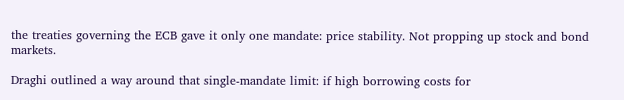the treaties governing the ECB gave it only one mandate: price stability. Not propping up stock and bond markets.

Draghi outlined a way around that single-mandate limit: if high borrowing costs for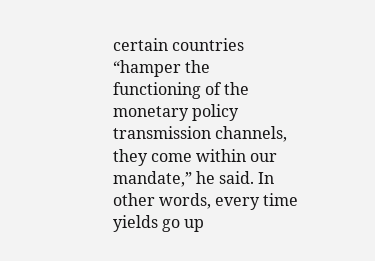certain countries “hamper the functioning of the monetary policy transmission channels, they come within our mandate,” he said. In other words, every time yields go up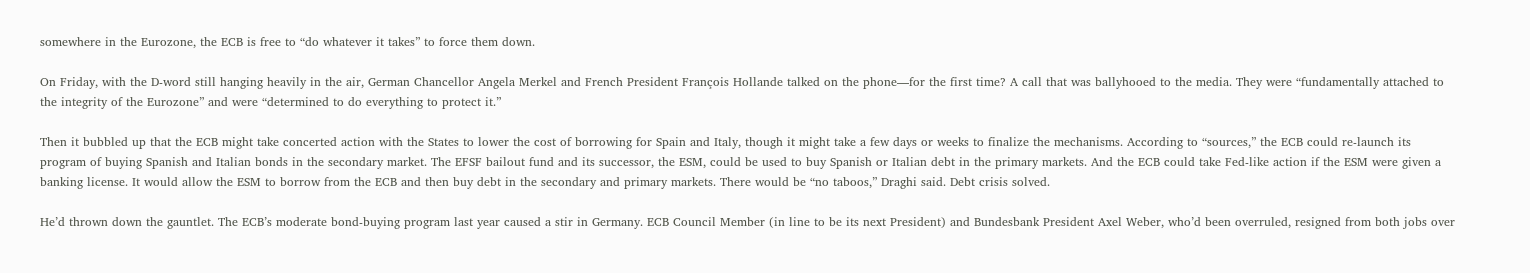somewhere in the Eurozone, the ECB is free to “do whatever it takes” to force them down.

On Friday, with the D-word still hanging heavily in the air, German Chancellor Angela Merkel and French President François Hollande talked on the phone—for the first time? A call that was ballyhooed to the media. They were “fundamentally attached to the integrity of the Eurozone” and were “determined to do everything to protect it.”

Then it bubbled up that the ECB might take concerted action with the States to lower the cost of borrowing for Spain and Italy, though it might take a few days or weeks to finalize the mechanisms. According to “sources,” the ECB could re-launch its program of buying Spanish and Italian bonds in the secondary market. The EFSF bailout fund and its successor, the ESM, could be used to buy Spanish or Italian debt in the primary markets. And the ECB could take Fed-like action if the ESM were given a banking license. It would allow the ESM to borrow from the ECB and then buy debt in the secondary and primary markets. There would be “no taboos,” Draghi said. Debt crisis solved.

He’d thrown down the gauntlet. The ECB’s moderate bond-buying program last year caused a stir in Germany. ECB Council Member (in line to be its next President) and Bundesbank President Axel Weber, who’d been overruled, resigned from both jobs over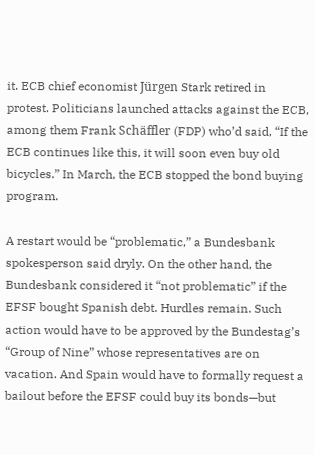it. ECB chief economist Jürgen Stark retired in protest. Politicians launched attacks against the ECB, among them Frank Schäffler (FDP) who’d said, “If the ECB continues like this, it will soon even buy old bicycles.” In March, the ECB stopped the bond buying program.

A restart would be “problematic,” a Bundesbank spokesperson said dryly. On the other hand, the Bundesbank considered it “not problematic” if the EFSF bought Spanish debt. Hurdles remain. Such action would have to be approved by the Bundestag’s “Group of Nine” whose representatives are on vacation. And Spain would have to formally request a bailout before the EFSF could buy its bonds—but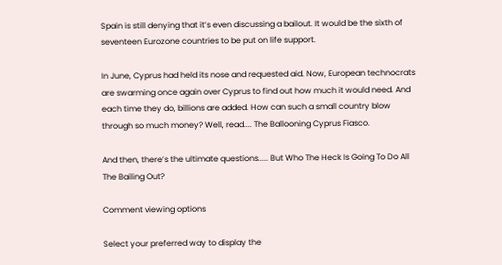Spain is still denying that it’s even discussing a bailout. It would be the sixth of seventeen Eurozone countries to be put on life support.

In June, Cyprus had held its nose and requested aid. Now, European technocrats are swarming once again over Cyprus to find out how much it would need. And each time they do, billions are added. How can such a small country blow through so much money? Well, read.... The Ballooning Cyprus Fiasco.

And then, there’s the ultimate questions..... But Who The Heck Is Going To Do All The Bailing Out?

Comment viewing options

Select your preferred way to display the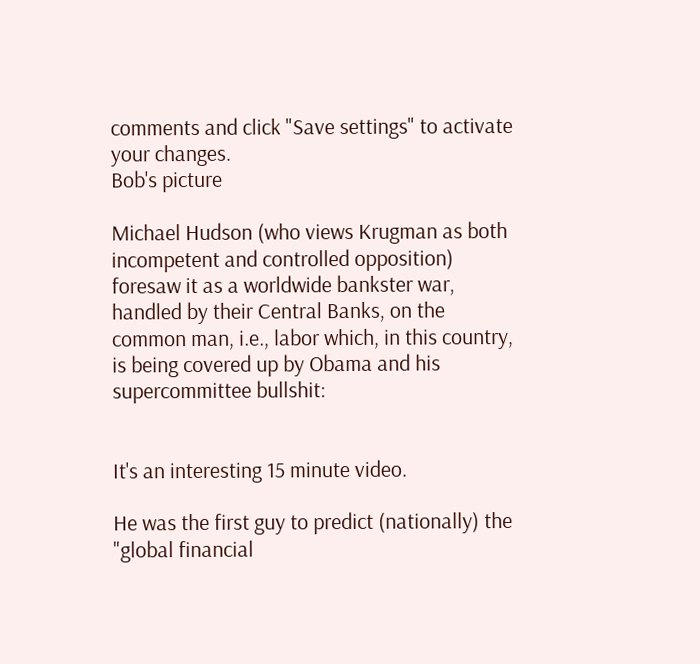comments and click "Save settings" to activate your changes.
Bob's picture

Michael Hudson (who views Krugman as both incompetent and controlled opposition) foresaw it as a worldwide bankster war, handled by their Central Banks, on the common man, i.e., labor which, in this country, is being covered up by Obama and his supercommittee bullshit:


It's an interesting 15 minute video.

He was the first guy to predict (nationally) the "global financial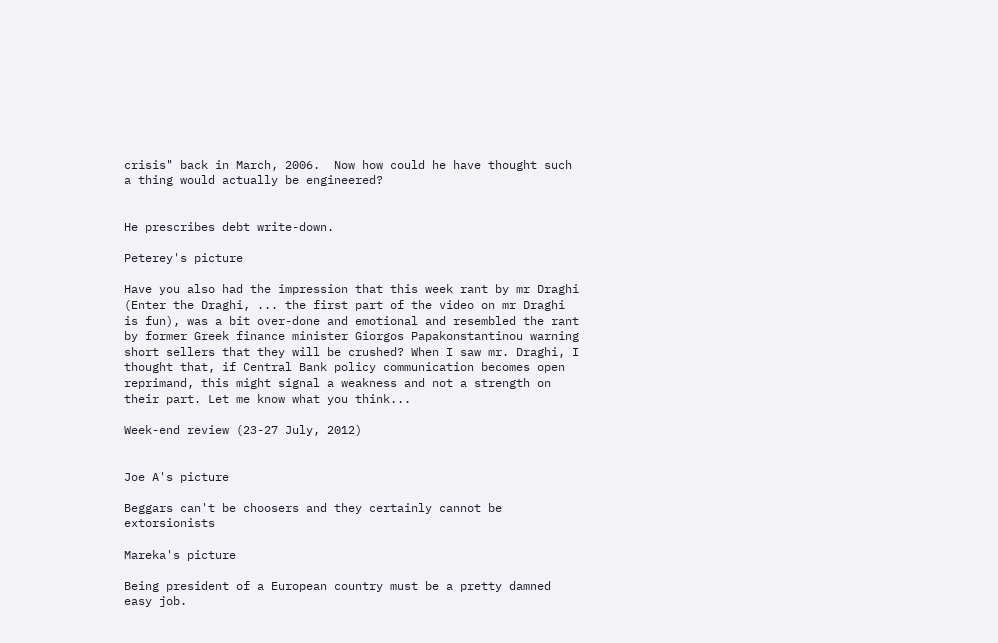crisis" back in March, 2006.  Now how could he have thought such a thing would actually be engineered?


He prescribes debt write-down.

Peterey's picture

Have you also had the impression that this week rant by mr Draghi (Enter the Draghi, ... the first part of the video on mr Draghi is fun), was a bit over-done and emotional and resembled the rant by former Greek finance minister Giorgos Papakonstantinou warning short sellers that they will be crushed? When I saw mr. Draghi, I thought that, if Central Bank policy communication becomes open reprimand, this might signal a weakness and not a strength on their part. Let me know what you think...

Week-end review (23-27 July, 2012)


Joe A's picture

Beggars can't be choosers and they certainly cannot be extorsionists

Mareka's picture

Being president of a European country must be a pretty damned easy job.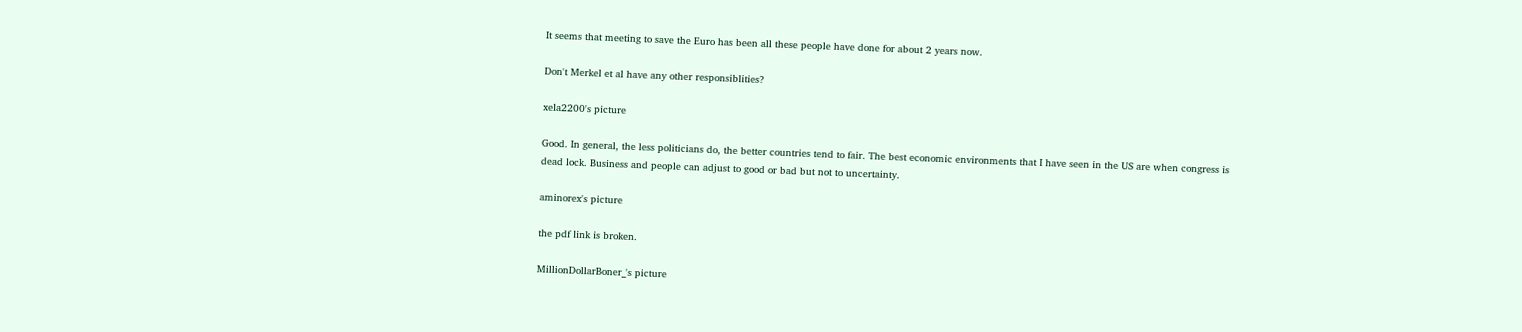It seems that meeting to save the Euro has been all these people have done for about 2 years now.

Don't Merkel et al have any other responsiblities?

xela2200's picture

Good. In general, the less politicians do, the better countries tend to fair. The best economic environments that I have seen in the US are when congress is dead lock. Business and people can adjust to good or bad but not to uncertainty.

aminorex's picture

the pdf link is broken.

MillionDollarBoner_'s picture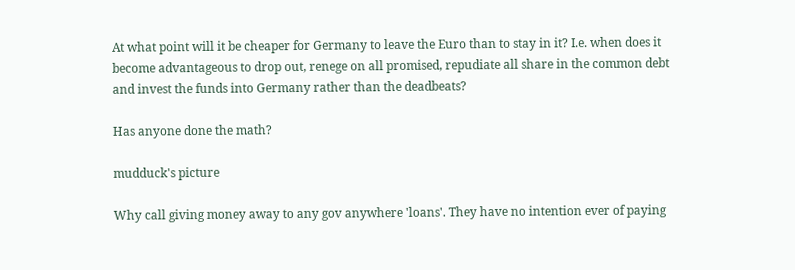At what point will it be cheaper for Germany to leave the Euro than to stay in it? I.e. when does it become advantageous to drop out, renege on all promised, repudiate all share in the common debt and invest the funds into Germany rather than the deadbeats?

Has anyone done the math?

mudduck's picture

Why call giving money away to any gov anywhere 'loans'. They have no intention ever of paying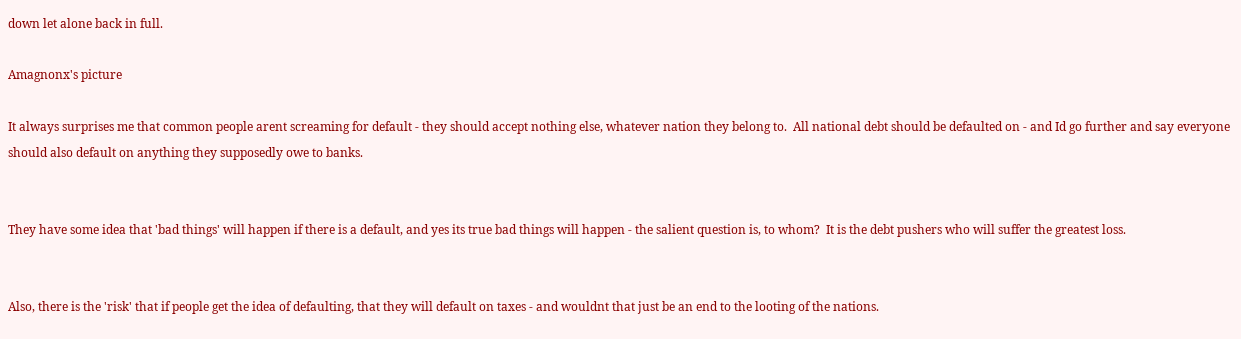down let alone back in full.

Amagnonx's picture

It always surprises me that common people arent screaming for default - they should accept nothing else, whatever nation they belong to.  All national debt should be defaulted on - and Id go further and say everyone should also default on anything they supposedly owe to banks.


They have some idea that 'bad things' will happen if there is a default, and yes its true bad things will happen - the salient question is, to whom?  It is the debt pushers who will suffer the greatest loss.


Also, there is the 'risk' that if people get the idea of defaulting, that they will default on taxes - and wouldnt that just be an end to the looting of the nations.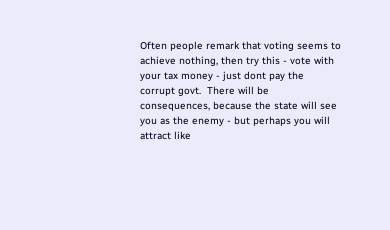Often people remark that voting seems to achieve nothing, then try this - vote with your tax money - just dont pay the corrupt govt.  There will be consequences, because the state will see you as the enemy - but perhaps you will attract like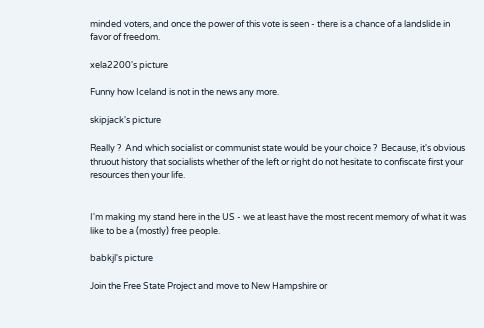minded voters, and once the power of this vote is seen - there is a chance of a landslide in favor of freedom.

xela2200's picture

Funny how Iceland is not in the news any more.

skipjack's picture

Really ?  And which socialist or communist state would be your choice ?  Because, it's obvious thruout history that socialists whether of the left or right do not hesitate to confiscate first your resources then your life.


I'm making my stand here in the US - we at least have the most recent memory of what it was like to be a (mostly) free people.

babkjl's picture

Join the Free State Project and move to New Hampshire or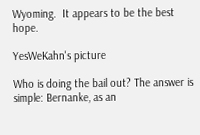Wyoming.  It appears to be the best hope.

YesWeKahn's picture

Who is doing the bail out? The answer is simple: Bernanke, as an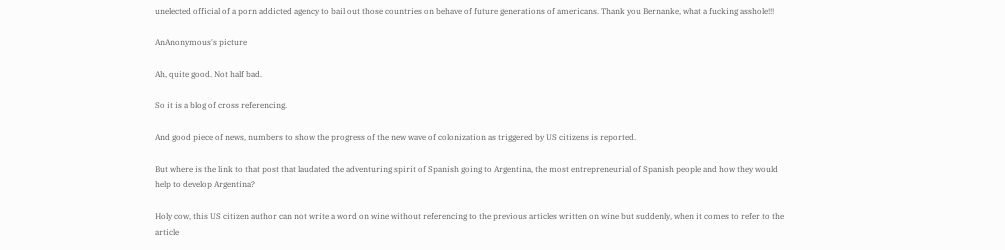unelected official of a porn addicted agency to bail out those countries on behave of future generations of americans. Thank you Bernanke, what a fucking asshole!!!

AnAnonymous's picture

Ah, quite good. Not half bad.

So it is a blog of cross referencing.

And good piece of news, numbers to show the progress of the new wave of colonization as triggered by US citizens is reported.

But where is the link to that post that laudated the adventuring spirit of Spanish going to Argentina, the most entrepreneurial of Spanish people and how they would help to develop Argentina?

Holy cow, this US citizen author can not write a word on wine without referencing to the previous articles written on wine but suddenly, when it comes to refer to the article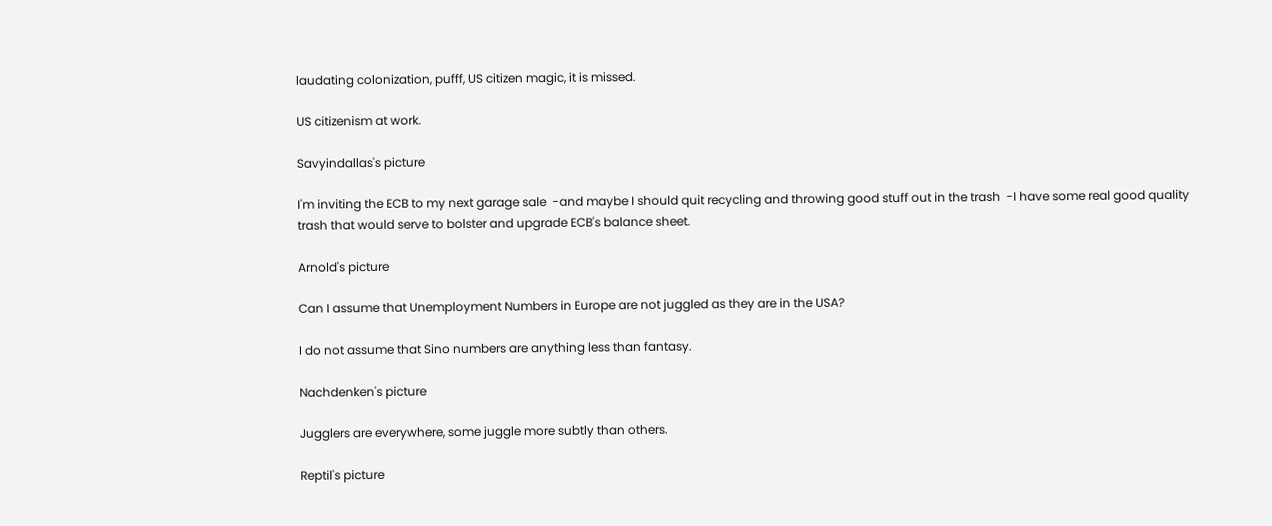laudating colonization, pufff, US citizen magic, it is missed.

US citizenism at work.

Savyindallas's picture

I'm inviting the ECB to my next garage sale  -and maybe I should quit recycling and throwing good stuff out in the trash  -I have some real good quality trash that would serve to bolster and upgrade ECB's balance sheet.

Arnold's picture

Can I assume that Unemployment Numbers in Europe are not juggled as they are in the USA?

I do not assume that Sino numbers are anything less than fantasy.

Nachdenken's picture

Jugglers are everywhere, some juggle more subtly than others.

Reptil's picture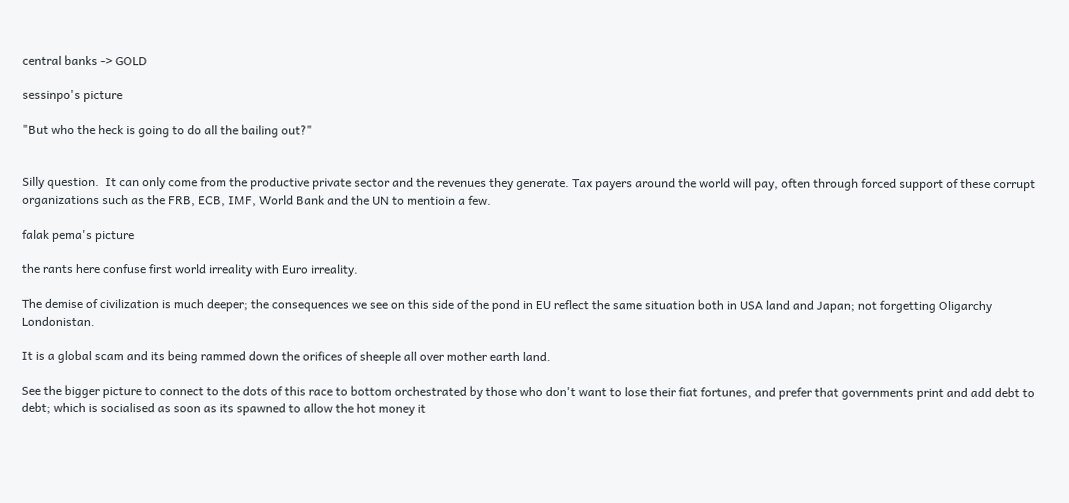central banks -> GOLD

sessinpo's picture

"But who the heck is going to do all the bailing out?"


Silly question.  It can only come from the productive private sector and the revenues they generate. Tax payers around the world will pay, often through forced support of these corrupt organizations such as the FRB, ECB, IMF, World Bank and the UN to mentioin a few.

falak pema's picture

the rants here confuse first world irreality with Euro irreality.

The demise of civilization is much deeper; the consequences we see on this side of the pond in EU reflect the same situation both in USA land and Japan; not forgetting Oligarchy Londonistan.

It is a global scam and its being rammed down the orifices of sheeple all over mother earth land.

See the bigger picture to connect to the dots of this race to bottom orchestrated by those who don't want to lose their fiat fortunes, and prefer that governments print and add debt to debt; which is socialised as soon as its spawned to allow the hot money it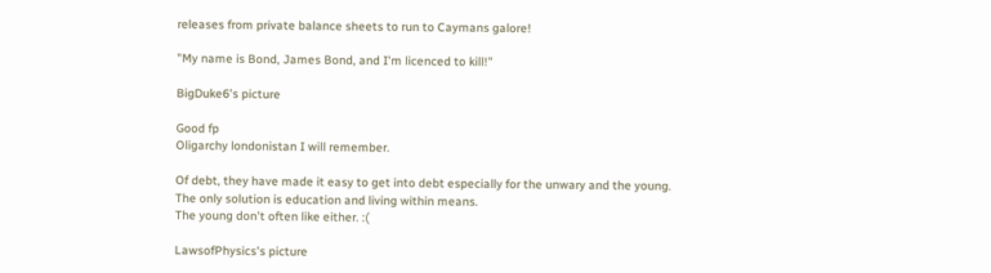releases from private balance sheets to run to Caymans galore!

"My name is Bond, James Bond, and I'm licenced to kill!"

BigDuke6's picture

Good fp
Oligarchy londonistan I will remember.

Of debt, they have made it easy to get into debt especially for the unwary and the young.
The only solution is education and living within means.
The young don't often like either. :(

LawsofPhysics's picture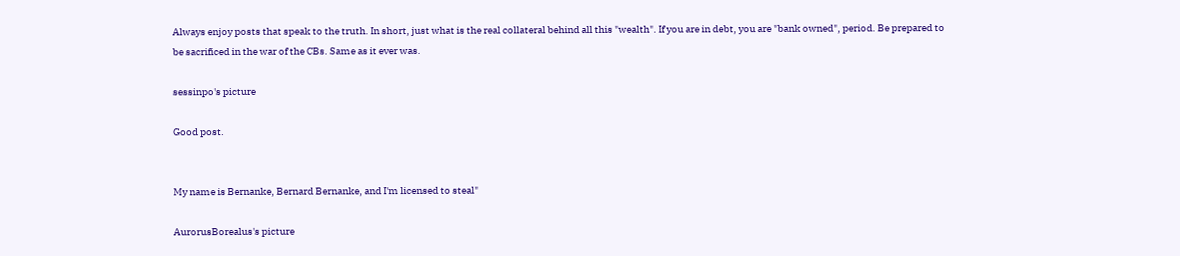Always enjoy posts that speak to the truth. In short, just what is the real collateral behind all this "wealth". If you are in debt, you are "bank owned", period. Be prepared to be sacrificed in the war of the CBs. Same as it ever was.

sessinpo's picture

Good post.


My name is Bernanke, Bernard Bernanke, and I'm licensed to steal"

AurorusBorealus's picture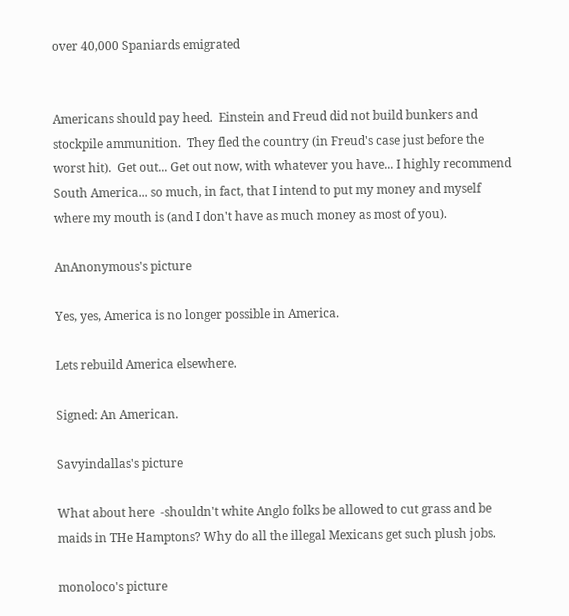over 40,000 Spaniards emigrated


Americans should pay heed.  Einstein and Freud did not build bunkers and stockpile ammunition.  They fled the country (in Freud's case just before the worst hit).  Get out... Get out now, with whatever you have... I highly recommend South America... so much, in fact, that I intend to put my money and myself where my mouth is (and I don't have as much money as most of you).

AnAnonymous's picture

Yes, yes, America is no longer possible in America.

Lets rebuild America elsewhere.

Signed: An American.

Savyindallas's picture

What about here  -shouldn't white Anglo folks be allowed to cut grass and be maids in THe Hamptons? Why do all the illegal Mexicans get such plush jobs.

monoloco's picture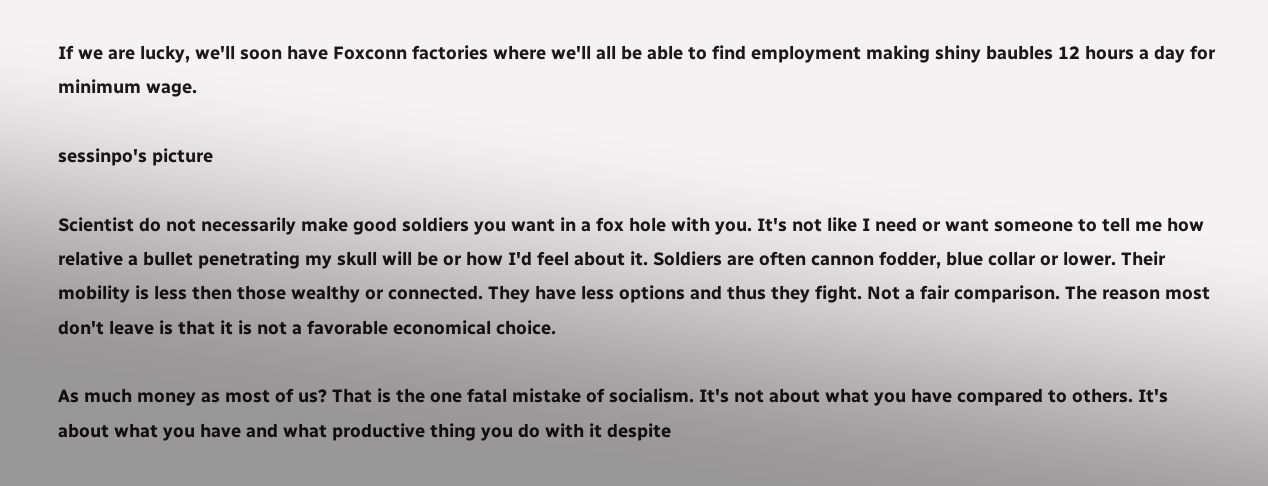If we are lucky, we'll soon have Foxconn factories where we'll all be able to find employment making shiny baubles 12 hours a day for minimum wage.

sessinpo's picture

Scientist do not necessarily make good soldiers you want in a fox hole with you. It's not like I need or want someone to tell me how relative a bullet penetrating my skull will be or how I'd feel about it. Soldiers are often cannon fodder, blue collar or lower. Their  mobility is less then those wealthy or connected. They have less options and thus they fight. Not a fair comparison. The reason most don't leave is that it is not a favorable economical choice.

As much money as most of us? That is the one fatal mistake of socialism. It's not about what you have compared to others. It's about what you have and what productive thing you do with it despite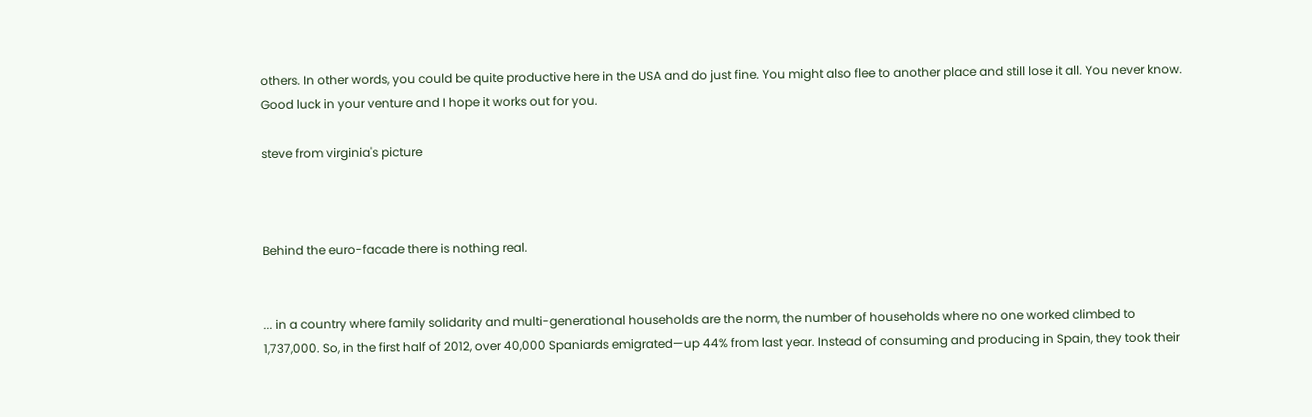others. In other words, you could be quite productive here in the USA and do just fine. You might also flee to another place and still lose it all. You never know. Good luck in your venture and I hope it works out for you.

steve from virginia's picture



Behind the euro-facade there is nothing real.


... in a country where family solidarity and multi-generational households are the norm, the number of households where no one worked climbed to 1,737,000. So, in the first half of 2012, over 40,000 Spaniards emigrated—up 44% from last year. Instead of consuming and producing in Spain, they took their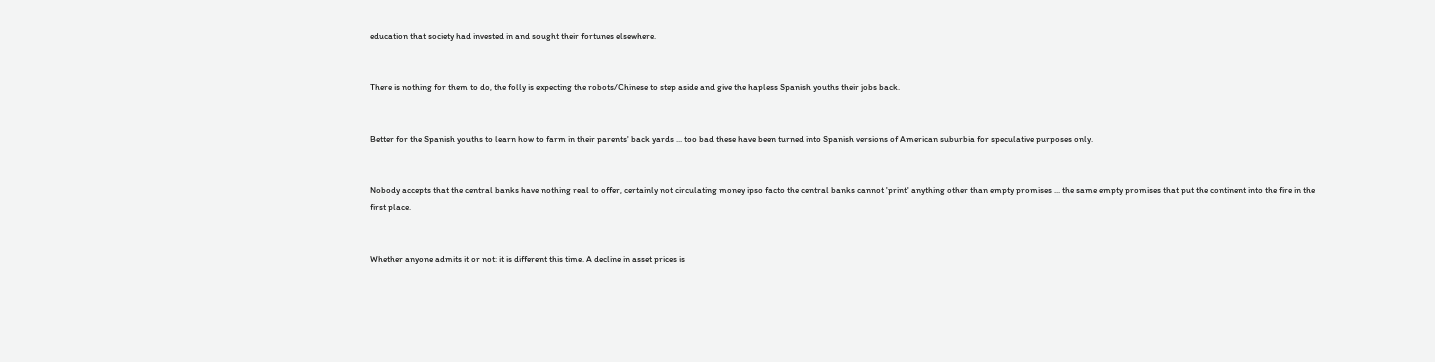education that society had invested in and sought their fortunes elsewhere.


There is nothing for them to do, the folly is expecting the robots/Chinese to step aside and give the hapless Spanish youths their jobs back.


Better for the Spanish youths to learn how to farm in their parents' back yards ... too bad these have been turned into Spanish versions of American suburbia for speculative purposes only.


Nobody accepts that the central banks have nothing real to offer, certainly not circulating money ipso facto the central banks cannot 'print' anything other than empty promises ... the same empty promises that put the continent into the fire in the first place.


Whether anyone admits it or not: it is different this time. A decline in asset prices is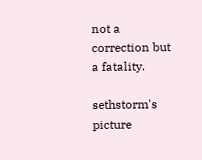not a correction but a fatality.

sethstorm's picture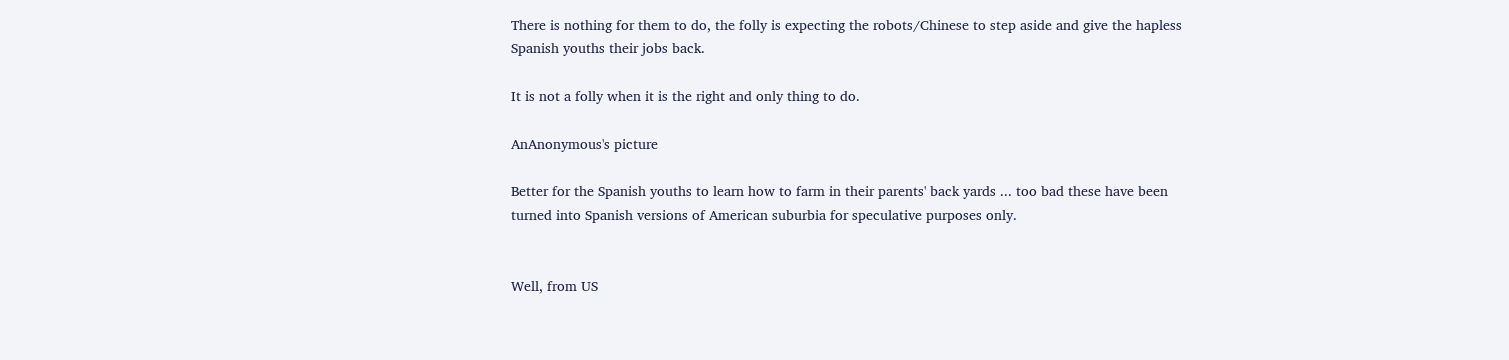There is nothing for them to do, the folly is expecting the robots/Chinese to step aside and give the hapless Spanish youths their jobs back.

It is not a folly when it is the right and only thing to do.

AnAnonymous's picture

Better for the Spanish youths to learn how to farm in their parents' back yards ... too bad these have been turned into Spanish versions of American suburbia for speculative purposes only.


Well, from US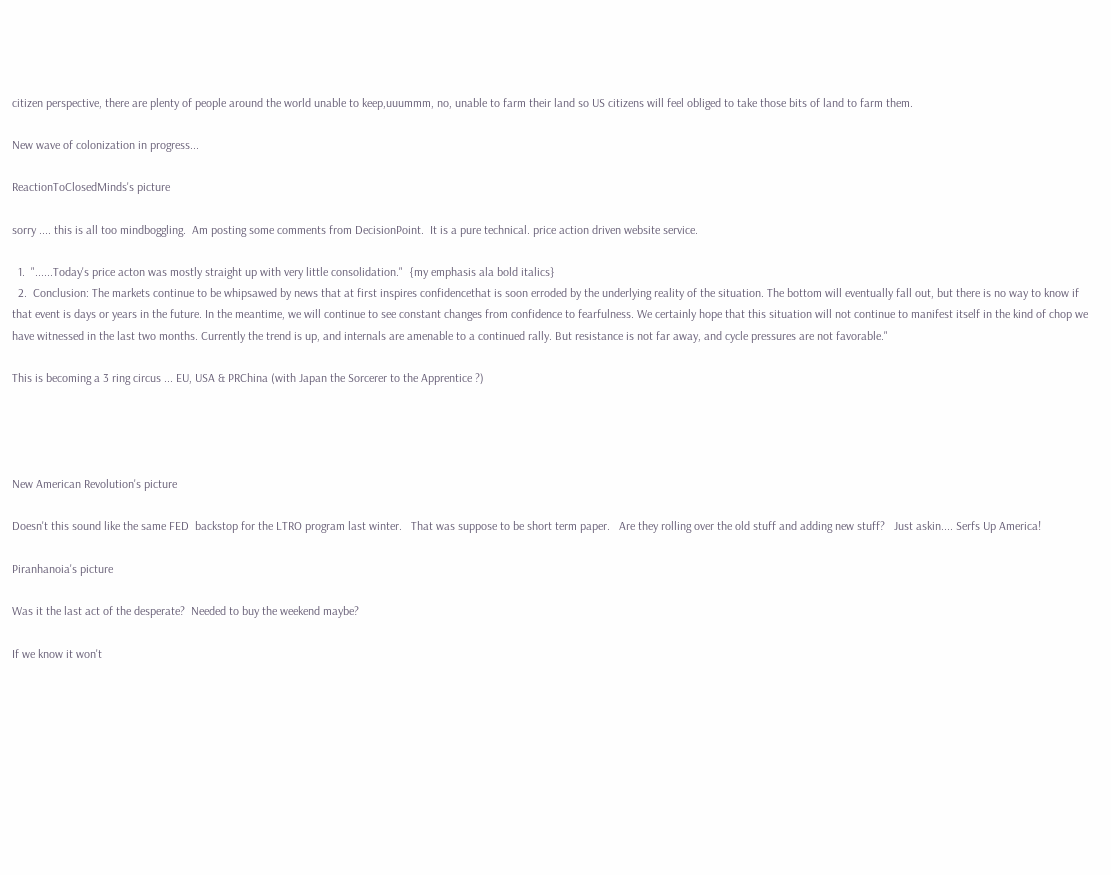citizen perspective, there are plenty of people around the world unable to keep,uuummm, no, unable to farm their land so US citizens will feel obliged to take those bits of land to farm them.

New wave of colonization in progress...

ReactionToClosedMinds's picture

sorry .... this is all too mindboggling.  Am posting some comments from DecisionPoint.  It is a pure technical. price action driven website service.

  1.  "......Today's price acton was mostly straight up with very little consolidation."  {my emphasis ala bold italics}
  2.  Conclusion: The markets continue to be whipsawed by news that at first inspires confidencethat is soon erroded by the underlying reality of the situation. The bottom will eventually fall out, but there is no way to know if that event is days or years in the future. In the meantime, we will continue to see constant changes from confidence to fearfulness. We certainly hope that this situation will not continue to manifest itself in the kind of chop we have witnessed in the last two months. Currently the trend is up, and internals are amenable to a continued rally. But resistance is not far away, and cycle pressures are not favorable."

This is becoming a 3 ring circus ... EU, USA & PRChina (with Japan the Sorcerer to the Apprentice ?)




New American Revolution's picture

Doesn't this sound like the same FED  backstop for the LTRO program last winter.   That was suppose to be short term paper.   Are they rolling over the old stuff and adding new stuff?   Just askin.... Serfs Up America!

Piranhanoia's picture

Was it the last act of the desperate?  Needed to buy the weekend maybe?

If we know it won't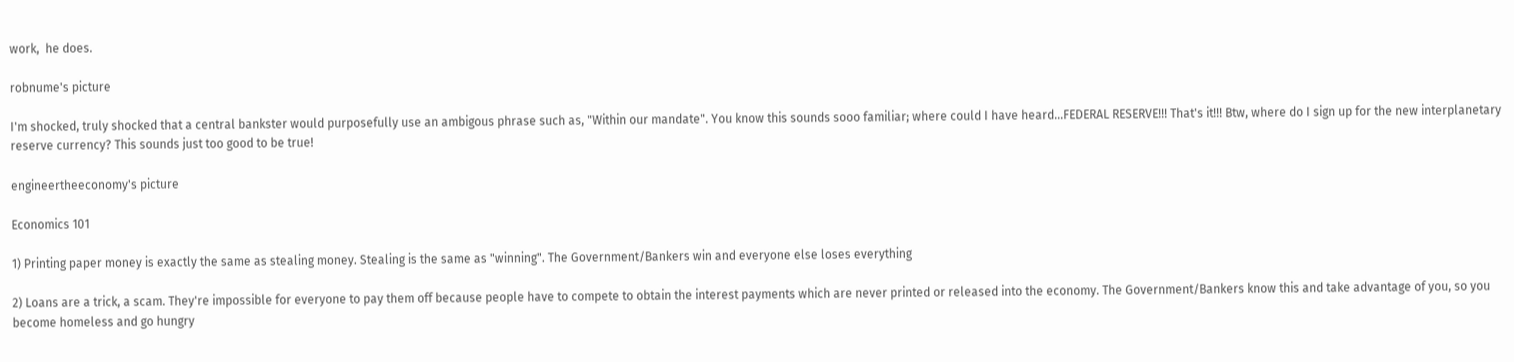work,  he does.

robnume's picture

I'm shocked, truly shocked that a central bankster would purposefully use an ambigous phrase such as, "Within our mandate". You know this sounds sooo familiar; where could I have heard...FEDERAL RESERVE!!! That's it!!! Btw, where do I sign up for the new interplanetary reserve currency? This sounds just too good to be true!

engineertheeconomy's picture

Economics 101

1) Printing paper money is exactly the same as stealing money. Stealing is the same as "winning". The Government/Bankers win and everyone else loses everything

2) Loans are a trick, a scam. They're impossible for everyone to pay them off because people have to compete to obtain the interest payments which are never printed or released into the economy. The Government/Bankers know this and take advantage of you, so you become homeless and go hungry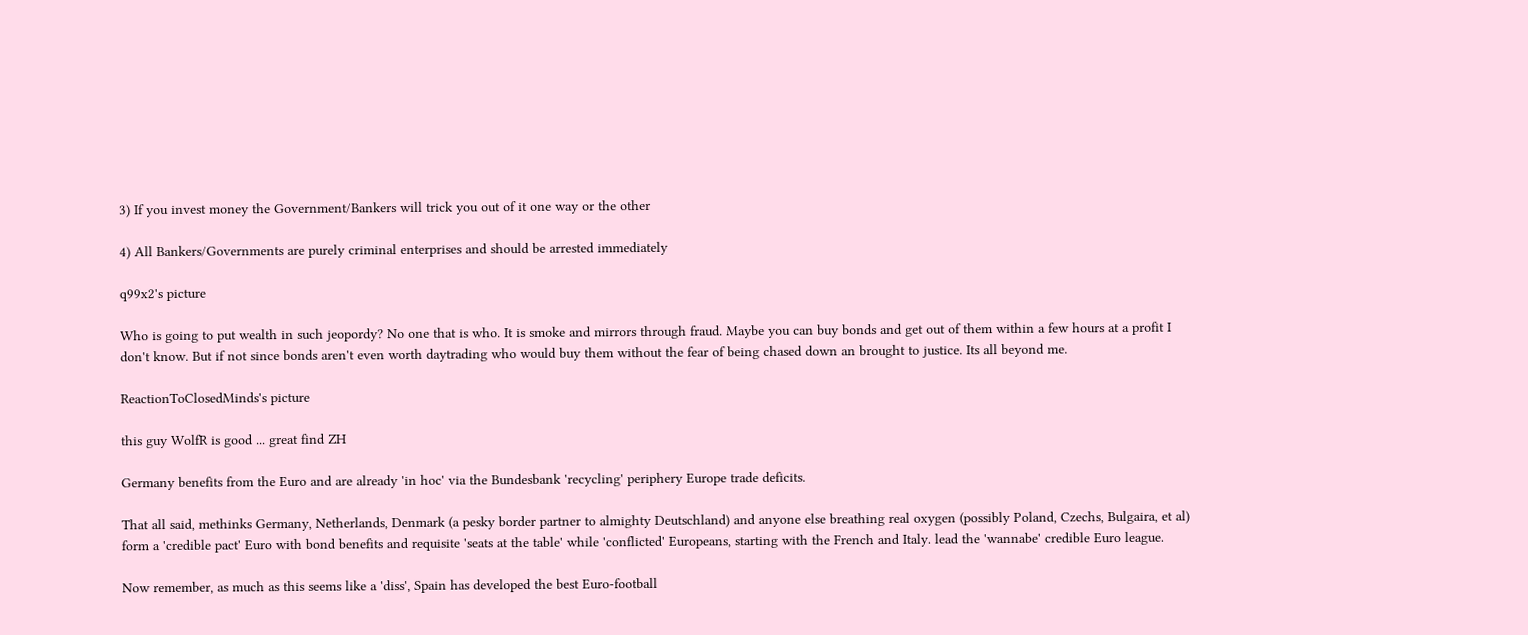3) If you invest money the Government/Bankers will trick you out of it one way or the other

4) All Bankers/Governments are purely criminal enterprises and should be arrested immediately

q99x2's picture

Who is going to put wealth in such jeopordy? No one that is who. It is smoke and mirrors through fraud. Maybe you can buy bonds and get out of them within a few hours at a profit I don't know. But if not since bonds aren't even worth daytrading who would buy them without the fear of being chased down an brought to justice. Its all beyond me.

ReactionToClosedMinds's picture

this guy WolfR is good ... great find ZH

Germany benefits from the Euro and are already 'in hoc' via the Bundesbank 'recycling' periphery Europe trade deficits.

That all said, methinks Germany, Netherlands, Denmark (a pesky border partner to almighty Deutschland) and anyone else breathing real oxygen (possibly Poland, Czechs, Bulgaira, et al) form a 'credible pact' Euro with bond benefits and requisite 'seats at the table' while 'conflicted' Europeans, starting with the French and Italy. lead the 'wannabe' credible Euro league.

Now remember, as much as this seems like a 'diss', Spain has developed the best Euro-football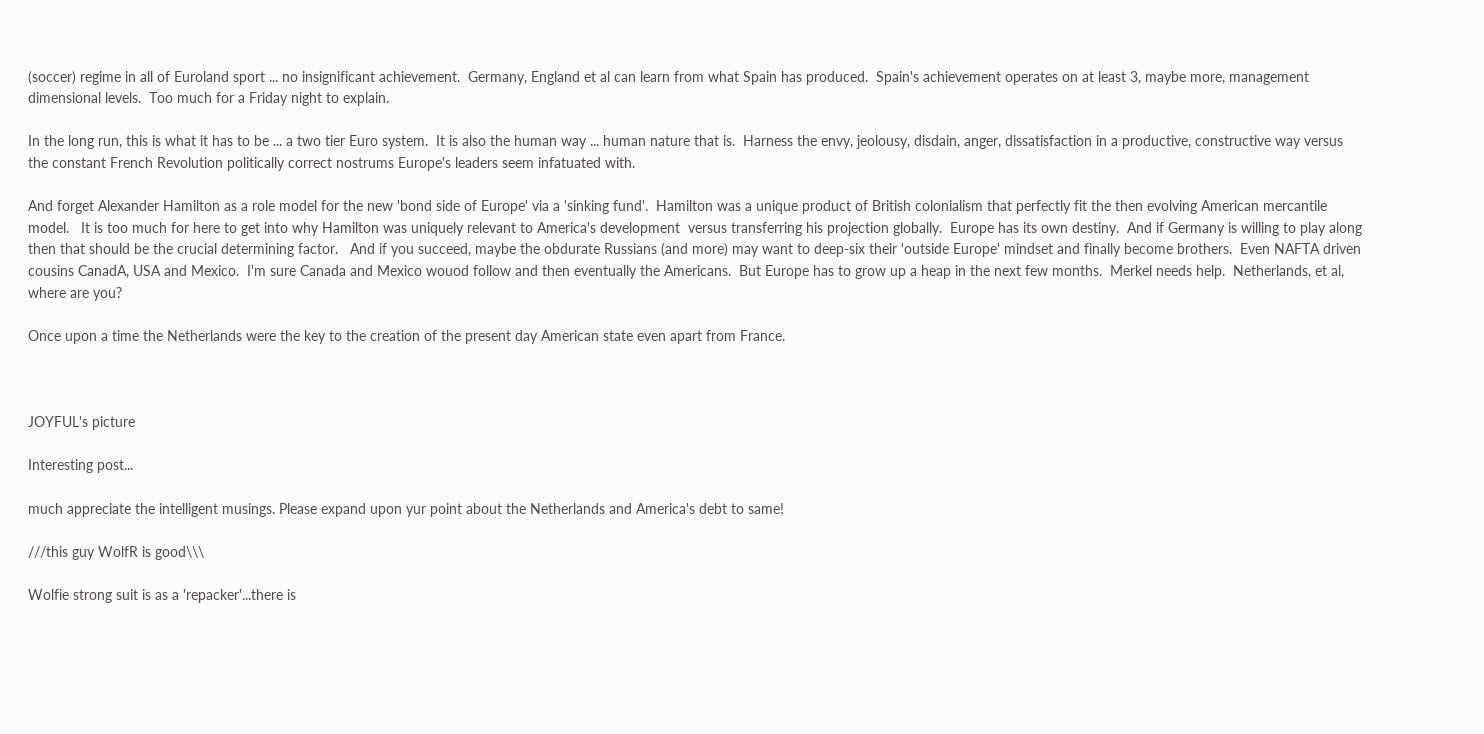(soccer) regime in all of Euroland sport ... no insignificant achievement.  Germany, England et al can learn from what Spain has produced.  Spain's achievement operates on at least 3, maybe more, management dimensional levels.  Too much for a Friday night to explain.

In the long run, this is what it has to be ... a two tier Euro system.  It is also the human way ... human nature that is.  Harness the envy, jeolousy, disdain, anger, dissatisfaction in a productive, constructive way versus the constant French Revolution politically correct nostrums Europe's leaders seem infatuated with.

And forget Alexander Hamilton as a role model for the new 'bond side of Europe' via a 'sinking fund'.  Hamilton was a unique product of British colonialism that perfectly fit the then evolving American mercantile model.   It is too much for here to get into why Hamilton was uniquely relevant to America's development  versus transferring his projection globally.  Europe has its own destiny.  And if Germany is willing to play along then that should be the crucial determining factor.   And if you succeed, maybe the obdurate Russians (and more) may want to deep-six their 'outside Europe' mindset and finally become brothers.  Even NAFTA driven cousins CanadA, USA and Mexico.  I'm sure Canada and Mexico wouod follow and then eventually the Americans.  But Europe has to grow up a heap in the next few months.  Merkel needs help.  Netherlands, et al, where are you?

Once upon a time the Netherlands were the key to the creation of the present day American state even apart from France.



JOYFUL's picture

Interesting post...

much appreciate the intelligent musings. Please expand upon yur point about the Netherlands and America's debt to same!

///this guy WolfR is good\\\

Wolfie strong suit is as a 'repacker'...there is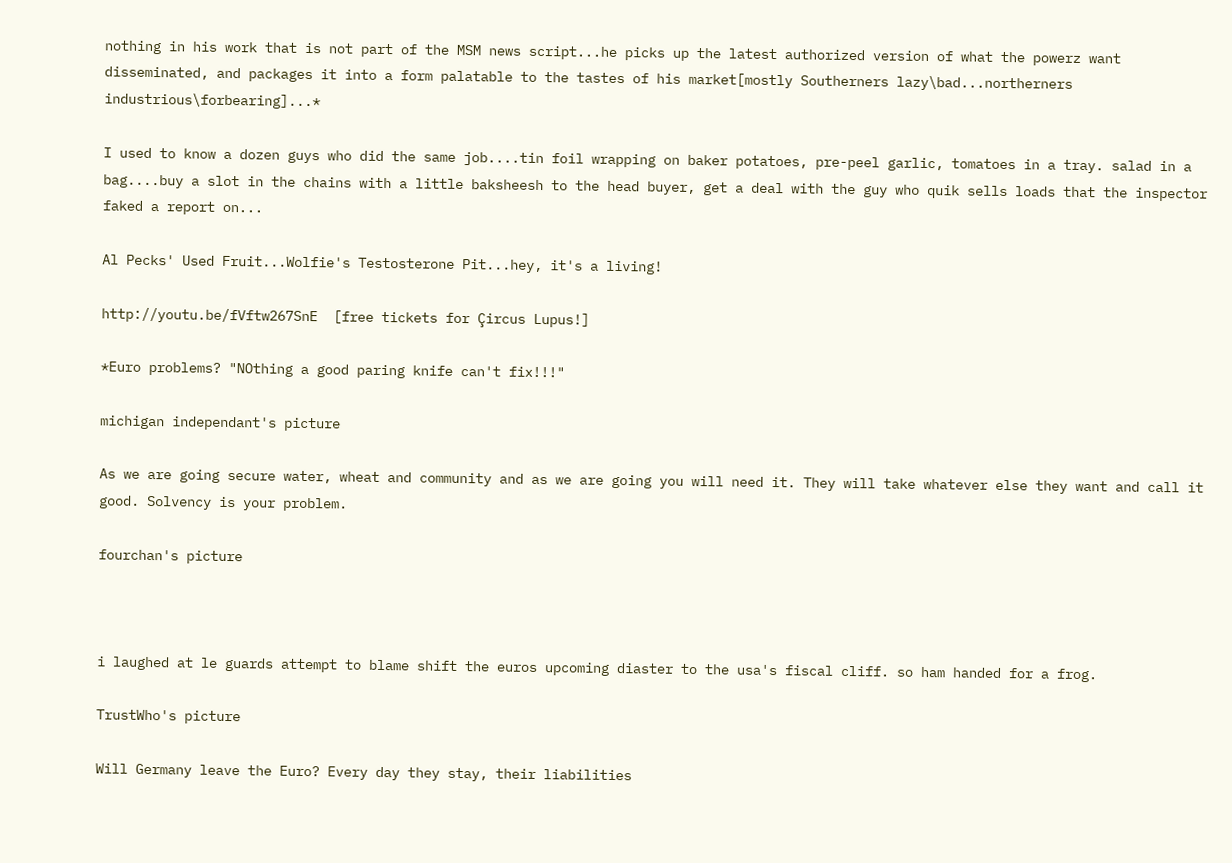nothing in his work that is not part of the MSM news script...he picks up the latest authorized version of what the powerz want disseminated, and packages it into a form palatable to the tastes of his market[mostly Southerners lazy\bad...northerners industrious\forbearing]...*

I used to know a dozen guys who did the same job....tin foil wrapping on baker potatoes, pre-peel garlic, tomatoes in a tray. salad in a bag....buy a slot in the chains with a little baksheesh to the head buyer, get a deal with the guy who quik sells loads that the inspector faked a report on...

Al Pecks' Used Fruit...Wolfie's Testosterone Pit...hey, it's a living!

http://youtu.be/fVftw267SnE  [free tickets for Çircus Lupus!]

*Euro problems? "NOthing a good paring knife can't fix!!!"

michigan independant's picture

As we are going secure water, wheat and community and as we are going you will need it. They will take whatever else they want and call it good. Solvency is your problem.

fourchan's picture



i laughed at le guards attempt to blame shift the euros upcoming diaster to the usa's fiscal cliff. so ham handed for a frog.

TrustWho's picture

Will Germany leave the Euro? Every day they stay, their liabilities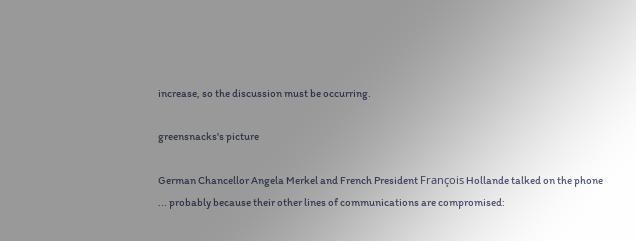increase, so the discussion must be occurring.

greensnacks's picture

German Chancellor Angela Merkel and French President François Hollande talked on the phone  ... probably because their other lines of communications are compromised: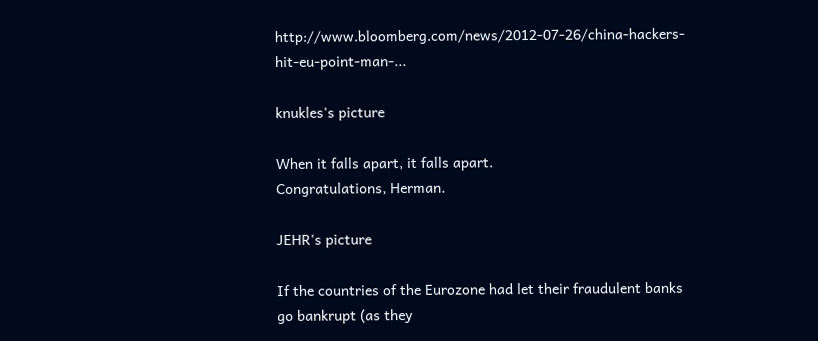http://www.bloomberg.com/news/2012-07-26/china-hackers-hit-eu-point-man-...

knukles's picture

When it falls apart, it falls apart.
Congratulations, Herman.

JEHR's picture

If the countries of the Eurozone had let their fraudulent banks go bankrupt (as they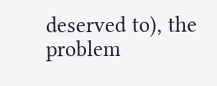deserved to), the problem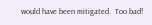would have been mitigated.  Too bad!